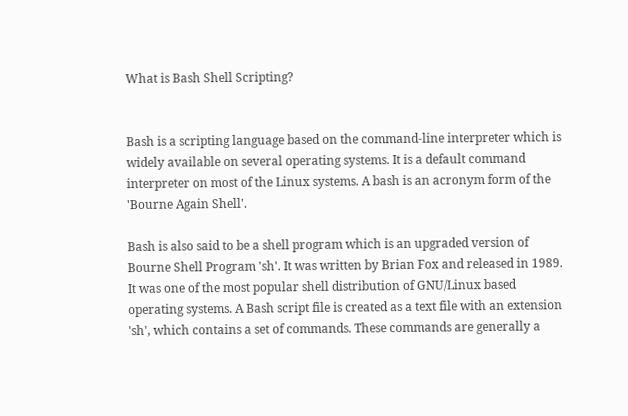What is Bash Shell Scripting?


Bash is a scripting language based on the command-line interpreter which is widely available on several operating systems. It is a default command interpreter on most of the Linux systems. A bash is an acronym form of the 'Bourne Again Shell'.

Bash is also said to be a shell program which is an upgraded version of Bourne Shell Program 'sh'. It was written by Brian Fox and released in 1989. It was one of the most popular shell distribution of GNU/Linux based operating systems. A Bash script file is created as a text file with an extension 'sh', which contains a set of commands. These commands are generally a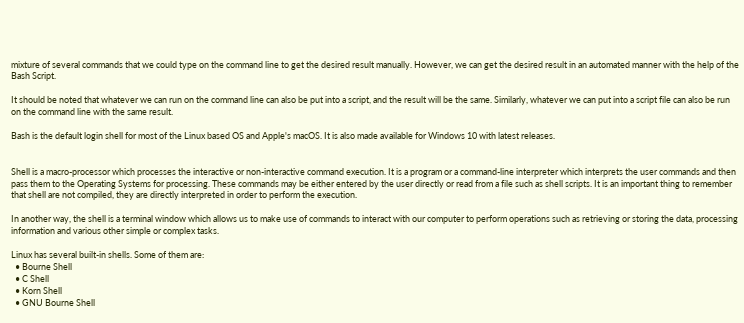mixture of several commands that we could type on the command line to get the desired result manually. However, we can get the desired result in an automated manner with the help of the Bash Script.

It should be noted that whatever we can run on the command line can also be put into a script, and the result will be the same. Similarly, whatever we can put into a script file can also be run on the command line with the same result.

Bash is the default login shell for most of the Linux based OS and Apple's macOS. It is also made available for Windows 10 with latest releases.


Shell is a macro-processor which processes the interactive or non-interactive command execution. It is a program or a command-line interpreter which interprets the user commands and then pass them to the Operating Systems for processing. These commands may be either entered by the user directly or read from a file such as shell scripts. It is an important thing to remember that shell are not compiled, they are directly interpreted in order to perform the execution.

In another way, the shell is a terminal window which allows us to make use of commands to interact with our computer to perform operations such as retrieving or storing the data, processing information and various other simple or complex tasks.

Linux has several built-in shells. Some of them are:
  • Bourne Shell
  • C Shell
  • Korn Shell
  • GNU Bourne Shell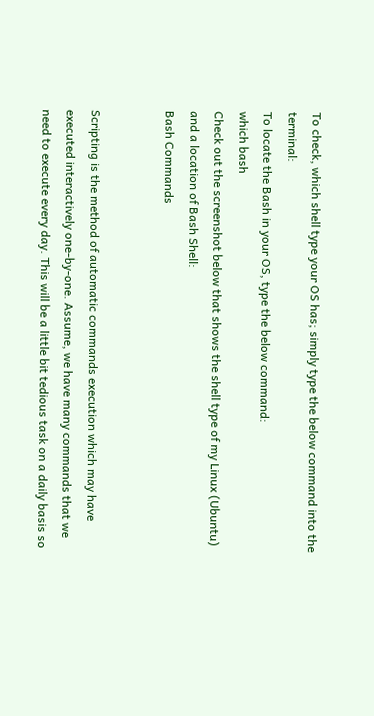To check, which shell type your OS has; simply type the below command into the terminal:
To locate the Bash in your OS, type the below command:
which bash
Check out the screenshot below that shows the shell type of my Linux (Ubuntu) and a location of Bash Shell:
Bash Commands


Scripting is the method of automatic commands execution which may have executed interactively one-by-one. Assume, we have many commands that we need to execute every day. This will be a little bit tedious task on a daily basis so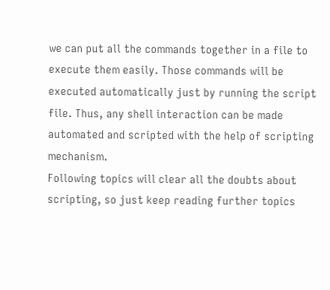we can put all the commands together in a file to execute them easily. Those commands will be executed automatically just by running the script file. Thus, any shell interaction can be made automated and scripted with the help of scripting mechanism.
Following topics will clear all the doubts about scripting, so just keep reading further topics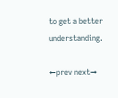to get a better understanding.

←prev next→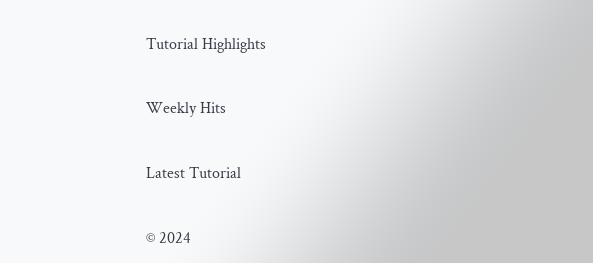Tutorial Highlights

Weekly Hits

Latest Tutorial

© 2024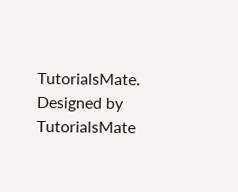TutorialsMate. Designed by TutorialsMate